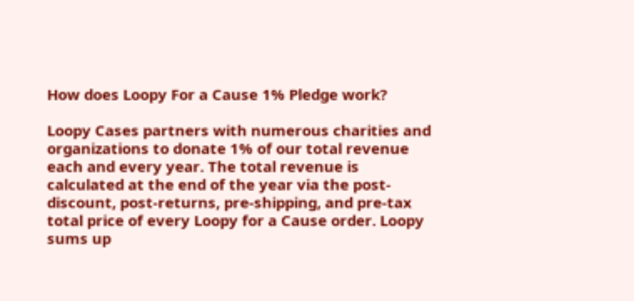How does Loopy For a Cause 1% Pledge work?

Loopy Cases partners with numerous charities and organizations to donate 1% of our total revenue each and every year. The total revenue is calculated at the end of the year via the post-discount, post-returns, pre-shipping, and pre-tax total price of every Loopy for a Cause order. Loopy sums up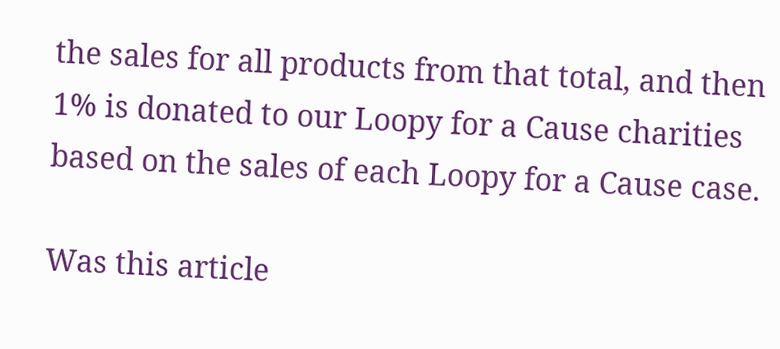the sales for all products from that total, and then 1% is donated to our Loopy for a Cause charities based on the sales of each Loopy for a Cause case.

Was this article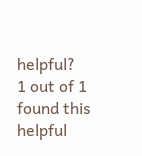helpful?
1 out of 1 found this helpful